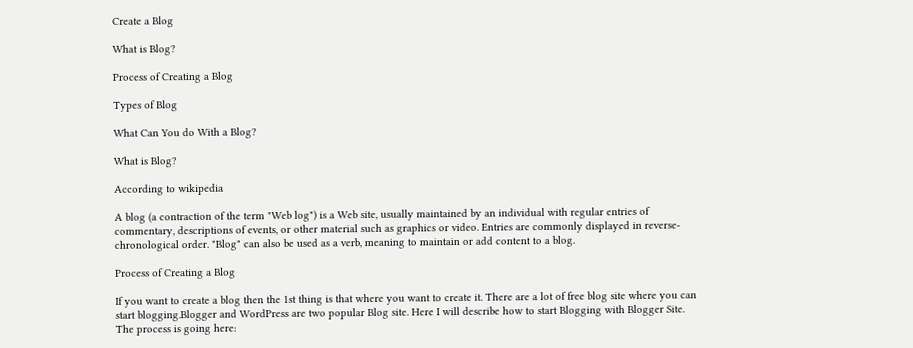Create a Blog

What is Blog?

Process of Creating a Blog

Types of Blog

What Can You do With a Blog?

What is Blog?

According to wikipedia

A blog (a contraction of the term "Web log") is a Web site, usually maintained by an individual with regular entries of commentary, descriptions of events, or other material such as graphics or video. Entries are commonly displayed in reverse-chronological order. "Blog" can also be used as a verb, meaning to maintain or add content to a blog.

Process of Creating a Blog

If you want to create a blog then the 1st thing is that where you want to create it. There are a lot of free blog site where you can start blogging.Blogger and WordPress are two popular Blog site. Here I will describe how to start Blogging with Blogger Site. The process is going here: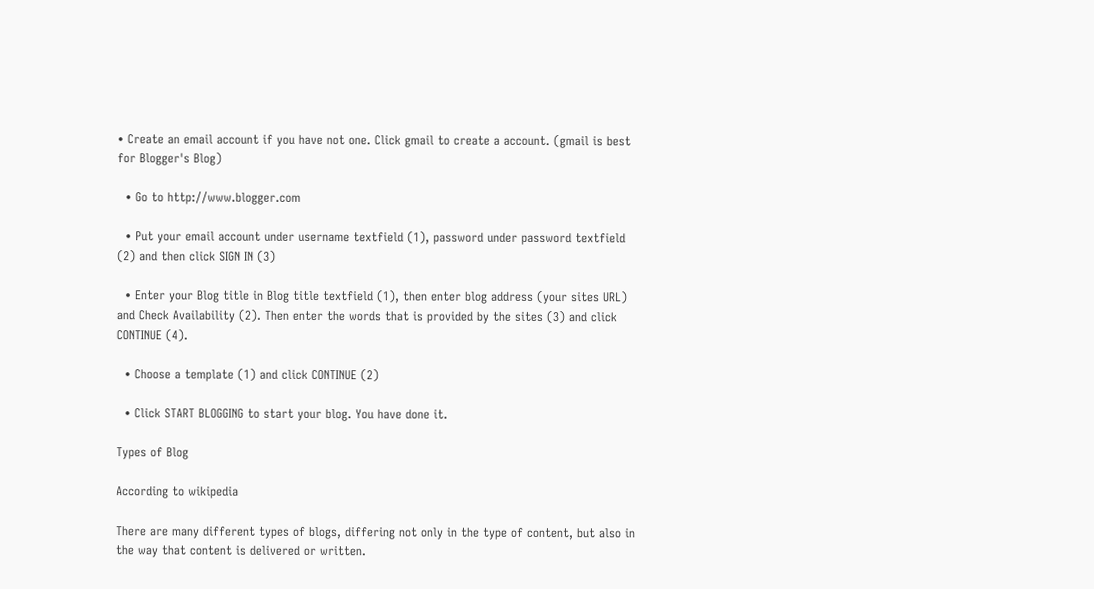• Create an email account if you have not one. Click gmail to create a account. (gmail is best for Blogger's Blog)

  • Go to http://www.blogger.com

  • Put your email account under username textfield (1), password under password textfield (2) and then click SIGN IN (3)

  • Enter your Blog title in Blog title textfield (1), then enter blog address (your sites URL) and Check Availability (2). Then enter the words that is provided by the sites (3) and click CONTINUE (4).

  • Choose a template (1) and click CONTINUE (2)

  • Click START BLOGGING to start your blog. You have done it.

Types of Blog

According to wikipedia

There are many different types of blogs, differing not only in the type of content, but also in the way that content is delivered or written.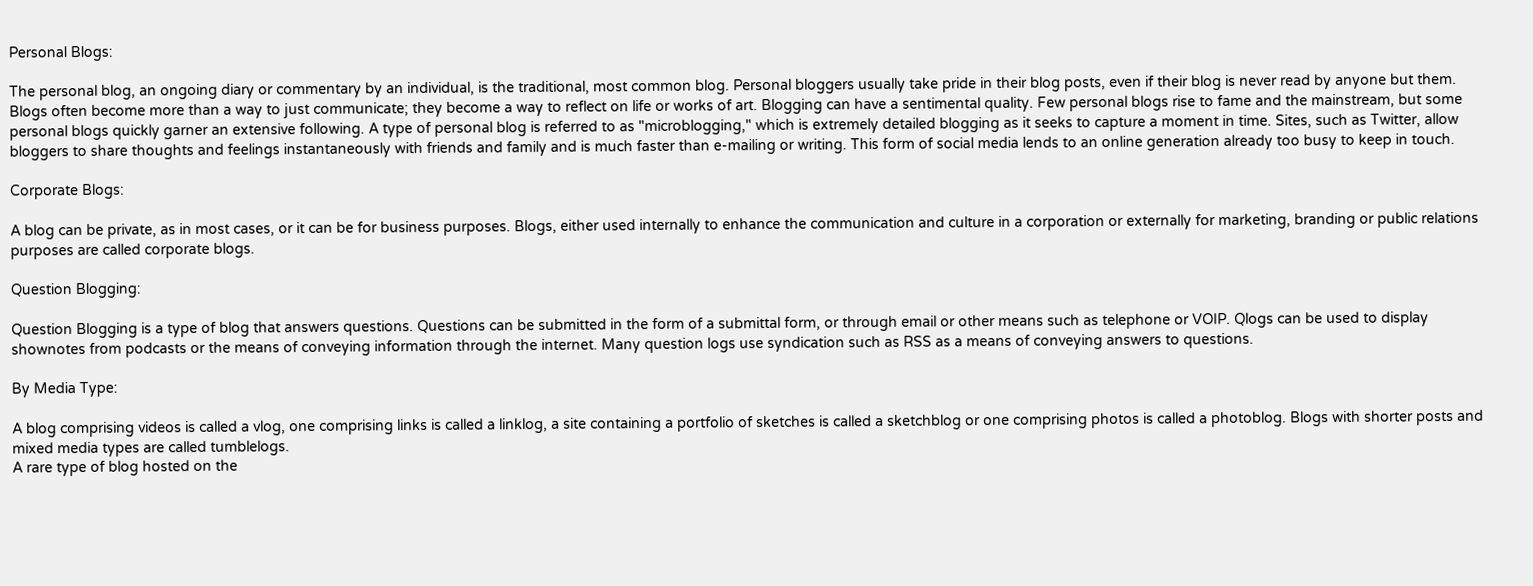Personal Blogs:

The personal blog, an ongoing diary or commentary by an individual, is the traditional, most common blog. Personal bloggers usually take pride in their blog posts, even if their blog is never read by anyone but them. Blogs often become more than a way to just communicate; they become a way to reflect on life or works of art. Blogging can have a sentimental quality. Few personal blogs rise to fame and the mainstream, but some personal blogs quickly garner an extensive following. A type of personal blog is referred to as "microblogging," which is extremely detailed blogging as it seeks to capture a moment in time. Sites, such as Twitter, allow bloggers to share thoughts and feelings instantaneously with friends and family and is much faster than e-mailing or writing. This form of social media lends to an online generation already too busy to keep in touch.

Corporate Blogs:

A blog can be private, as in most cases, or it can be for business purposes. Blogs, either used internally to enhance the communication and culture in a corporation or externally for marketing, branding or public relations purposes are called corporate blogs.

Question Blogging:

Question Blogging is a type of blog that answers questions. Questions can be submitted in the form of a submittal form, or through email or other means such as telephone or VOIP. Qlogs can be used to display shownotes from podcasts or the means of conveying information through the internet. Many question logs use syndication such as RSS as a means of conveying answers to questions.

By Media Type:

A blog comprising videos is called a vlog, one comprising links is called a linklog, a site containing a portfolio of sketches is called a sketchblog or one comprising photos is called a photoblog. Blogs with shorter posts and mixed media types are called tumblelogs.
A rare type of blog hosted on the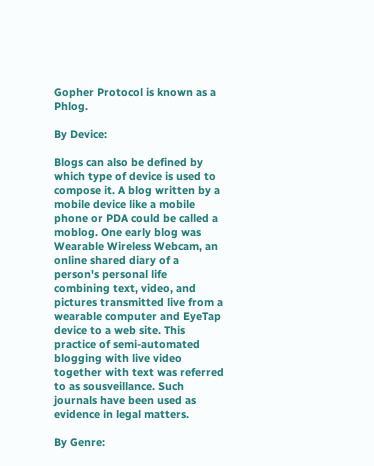Gopher Protocol is known as a Phlog.

By Device:

Blogs can also be defined by which type of device is used to compose it. A blog written by a mobile device like a mobile phone or PDA could be called a moblog. One early blog was Wearable Wireless Webcam, an online shared diary of a person's personal life combining text, video, and pictures transmitted live from a wearable computer and EyeTap device to a web site. This practice of semi-automated blogging with live video together with text was referred to as sousveillance. Such journals have been used as evidence in legal matters.

By Genre: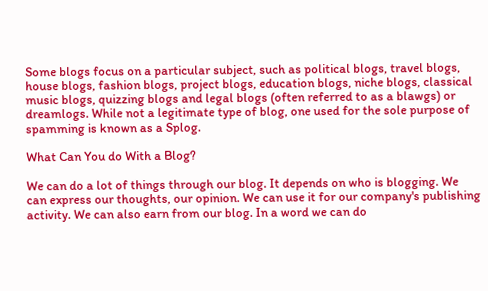Some blogs focus on a particular subject, such as political blogs, travel blogs, house blogs, fashion blogs, project blogs, education blogs, niche blogs, classical music blogs, quizzing blogs and legal blogs (often referred to as a blawgs) or dreamlogs. While not a legitimate type of blog, one used for the sole purpose of spamming is known as a Splog.

What Can You do With a Blog?

We can do a lot of things through our blog. It depends on who is blogging. We can express our thoughts, our opinion. We can use it for our company's publishing activity. We can also earn from our blog. In a word we can do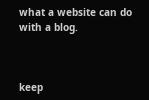what a website can do with a blog.



keep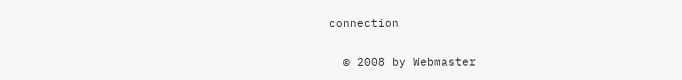connection

  © 2008 by Webmaster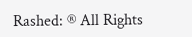Rashed: ® All Rights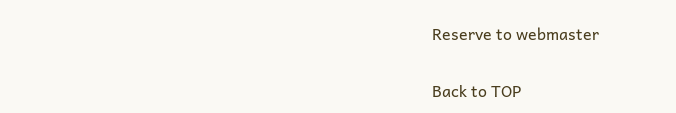Reserve to webmaster

Back to TOP